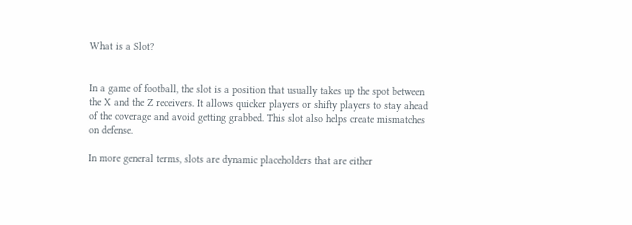What is a Slot?


In a game of football, the slot is a position that usually takes up the spot between the X and the Z receivers. It allows quicker players or shifty players to stay ahead of the coverage and avoid getting grabbed. This slot also helps create mismatches on defense.

In more general terms, slots are dynamic placeholders that are either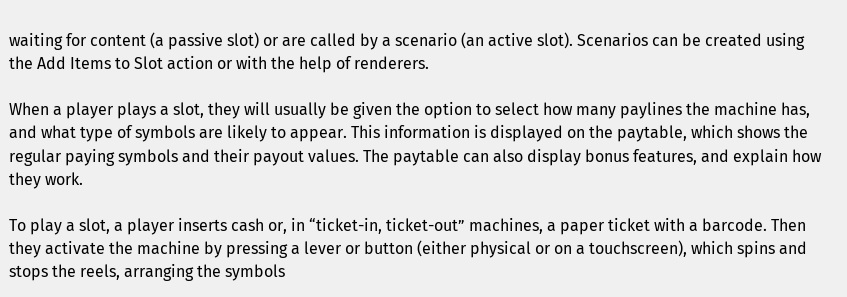waiting for content (a passive slot) or are called by a scenario (an active slot). Scenarios can be created using the Add Items to Slot action or with the help of renderers.

When a player plays a slot, they will usually be given the option to select how many paylines the machine has, and what type of symbols are likely to appear. This information is displayed on the paytable, which shows the regular paying symbols and their payout values. The paytable can also display bonus features, and explain how they work.

To play a slot, a player inserts cash or, in “ticket-in, ticket-out” machines, a paper ticket with a barcode. Then they activate the machine by pressing a lever or button (either physical or on a touchscreen), which spins and stops the reels, arranging the symbols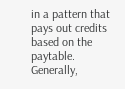in a pattern that pays out credits based on the paytable. Generally,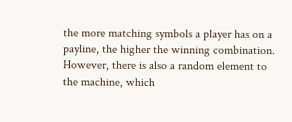the more matching symbols a player has on a payline, the higher the winning combination. However, there is also a random element to the machine, which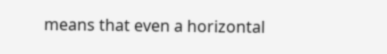means that even a horizontal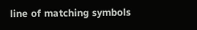line of matching symbols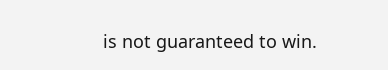is not guaranteed to win.